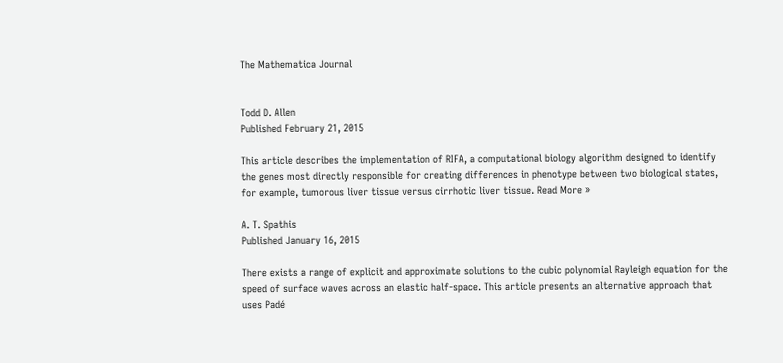The Mathematica Journal


Todd D. Allen
Published February 21, 2015

This article describes the implementation of RIFA, a computational biology algorithm designed to identify the genes most directly responsible for creating differences in phenotype between two biological states, for example, tumorous liver tissue versus cirrhotic liver tissue. Read More »

A. T. Spathis
Published January 16, 2015

There exists a range of explicit and approximate solutions to the cubic polynomial Rayleigh equation for the speed of surface waves across an elastic half-space. This article presents an alternative approach that uses Padé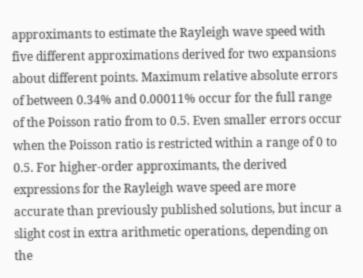approximants to estimate the Rayleigh wave speed with five different approximations derived for two expansions about different points. Maximum relative absolute errors of between 0.34% and 0.00011% occur for the full range of the Poisson ratio from to 0.5. Even smaller errors occur when the Poisson ratio is restricted within a range of 0 to 0.5. For higher-order approximants, the derived expressions for the Rayleigh wave speed are more accurate than previously published solutions, but incur a slight cost in extra arithmetic operations, depending on the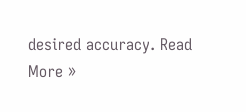desired accuracy. Read More »